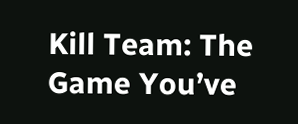Kill Team: The Game You’ve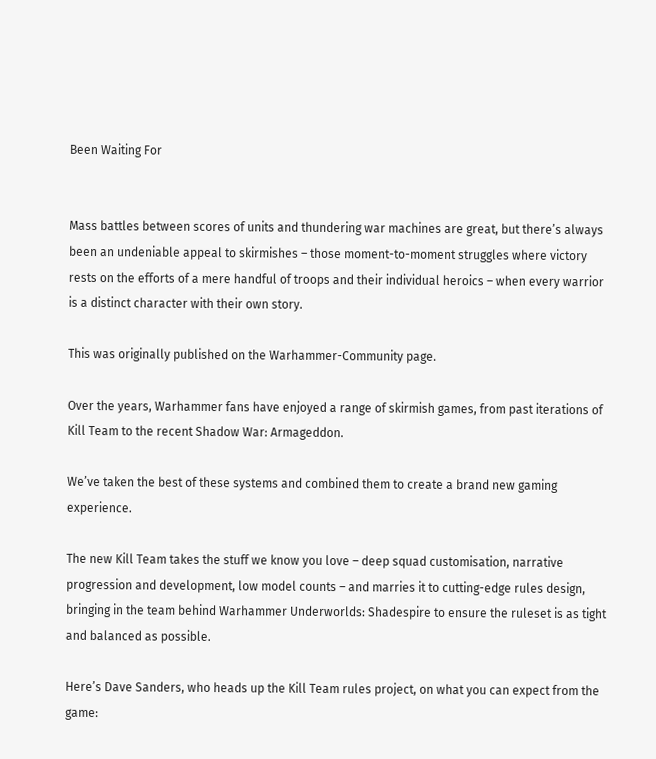Been Waiting For


Mass battles between scores of units and thundering war machines are great, but there’s always been an undeniable appeal to skirmishes – those moment-to-moment struggles where victory rests on the efforts of a mere handful of troops and their individual heroics – when every warrior is a distinct character with their own story.

This was originally published on the Warhammer-Community page.

Over the years, Warhammer fans have enjoyed a range of skirmish games, from past iterations of Kill Team to the recent Shadow War: Armageddon.

We’ve taken the best of these systems and combined them to create a brand new gaming experience.

The new Kill Team takes the stuff we know you love – deep squad customisation, narrative progression and development, low model counts – and marries it to cutting-edge rules design, bringing in the team behind Warhammer Underworlds: Shadespire to ensure the ruleset is as tight and balanced as possible.

Here’s Dave Sanders, who heads up the Kill Team rules project, on what you can expect from the game: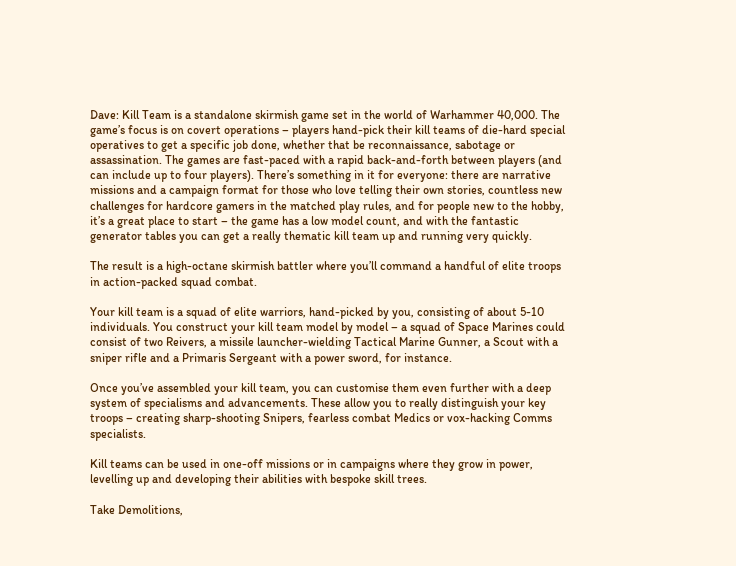Dave: Kill Team is a standalone skirmish game set in the world of Warhammer 40,000. The game’s focus is on covert operations – players hand-pick their kill teams of die-hard special operatives to get a specific job done, whether that be reconnaissance, sabotage or assassination. The games are fast-paced with a rapid back-and-forth between players (and can include up to four players). There’s something in it for everyone: there are narrative missions and a campaign format for those who love telling their own stories, countless new challenges for hardcore gamers in the matched play rules, and for people new to the hobby, it’s a great place to start – the game has a low model count, and with the fantastic generator tables you can get a really thematic kill team up and running very quickly.

The result is a high-octane skirmish battler where you’ll command a handful of elite troops in action-packed squad combat.

Your kill team is a squad of elite warriors, hand-picked by you, consisting of about 5-10 individuals. You construct your kill team model by model – a squad of Space Marines could consist of two Reivers, a missile launcher-wielding Tactical Marine Gunner, a Scout with a sniper rifle and a Primaris Sergeant with a power sword, for instance.

Once you’ve assembled your kill team, you can customise them even further with a deep system of specialisms and advancements. These allow you to really distinguish your key troops – creating sharp-shooting Snipers, fearless combat Medics or vox-hacking Comms specialists.

Kill teams can be used in one-off missions or in campaigns where they grow in power, levelling up and developing their abilities with bespoke skill trees.

Take Demolitions,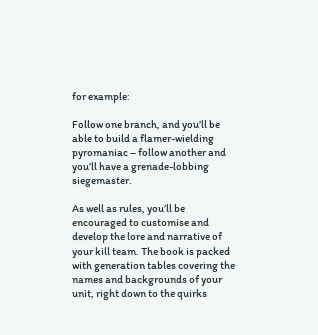for example:

Follow one branch, and you’ll be able to build a flamer-wielding pyromaniac – follow another and you’ll have a grenade-lobbing siegemaster.

As well as rules, you’ll be encouraged to customise and develop the lore and narrative of your kill team. The book is packed with generation tables covering the names and backgrounds of your unit, right down to the quirks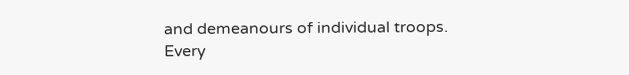and demeanours of individual troops. Every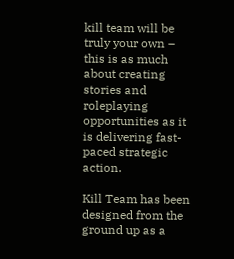kill team will be truly your own – this is as much about creating stories and roleplaying opportunities as it is delivering fast-paced strategic action.

Kill Team has been designed from the ground up as a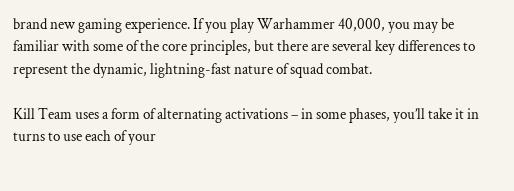brand new gaming experience. If you play Warhammer 40,000, you may be familiar with some of the core principles, but there are several key differences to represent the dynamic, lightning-fast nature of squad combat.

Kill Team uses a form of alternating activations – in some phases, you’ll take it in turns to use each of your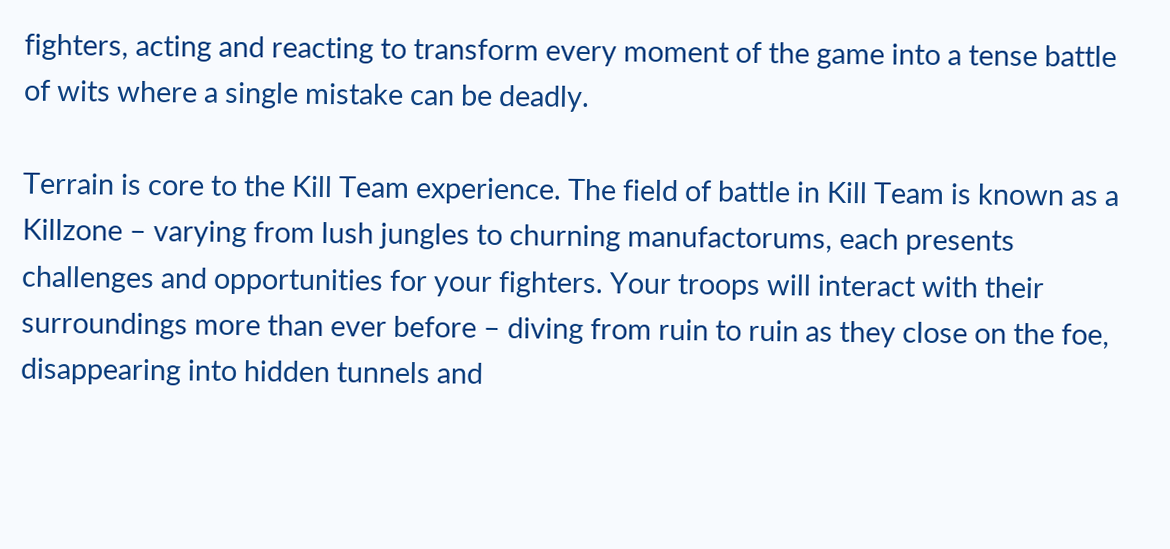fighters, acting and reacting to transform every moment of the game into a tense battle of wits where a single mistake can be deadly.

Terrain is core to the Kill Team experience. The field of battle in Kill Team is known as a Killzone – varying from lush jungles to churning manufactorums, each presents challenges and opportunities for your fighters. Your troops will interact with their surroundings more than ever before – diving from ruin to ruin as they close on the foe, disappearing into hidden tunnels and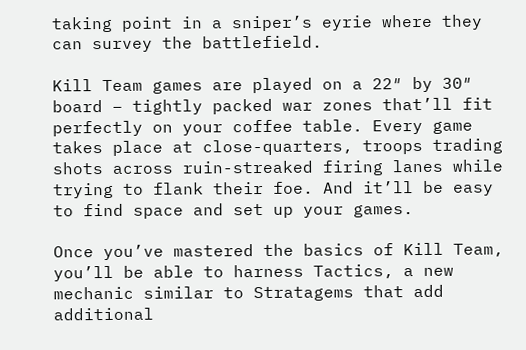taking point in a sniper’s eyrie where they can survey the battlefield.

Kill Team games are played on a 22″ by 30″ board – tightly packed war zones that’ll fit perfectly on your coffee table. Every game takes place at close-quarters, troops trading shots across ruin-streaked firing lanes while trying to flank their foe. And it’ll be easy to find space and set up your games.

Once you’ve mastered the basics of Kill Team, you’ll be able to harness Tactics, a new mechanic similar to Stratagems that add additional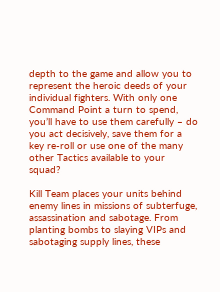depth to the game and allow you to represent the heroic deeds of your individual fighters. With only one Command Point a turn to spend, you’ll have to use them carefully – do you act decisively, save them for a key re-roll or use one of the many other Tactics available to your squad?

Kill Team places your units behind enemy lines in missions of subterfuge, assassination and sabotage. From planting bombs to slaying VIPs and sabotaging supply lines, these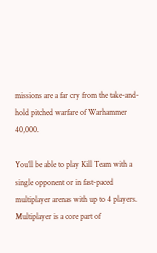missions are a far cry from the take-and-hold pitched warfare of Warhammer 40,000.

You’ll be able to play Kill Team with a single opponent or in fast-paced multiplayer arenas with up to 4 players. Multiplayer is a core part of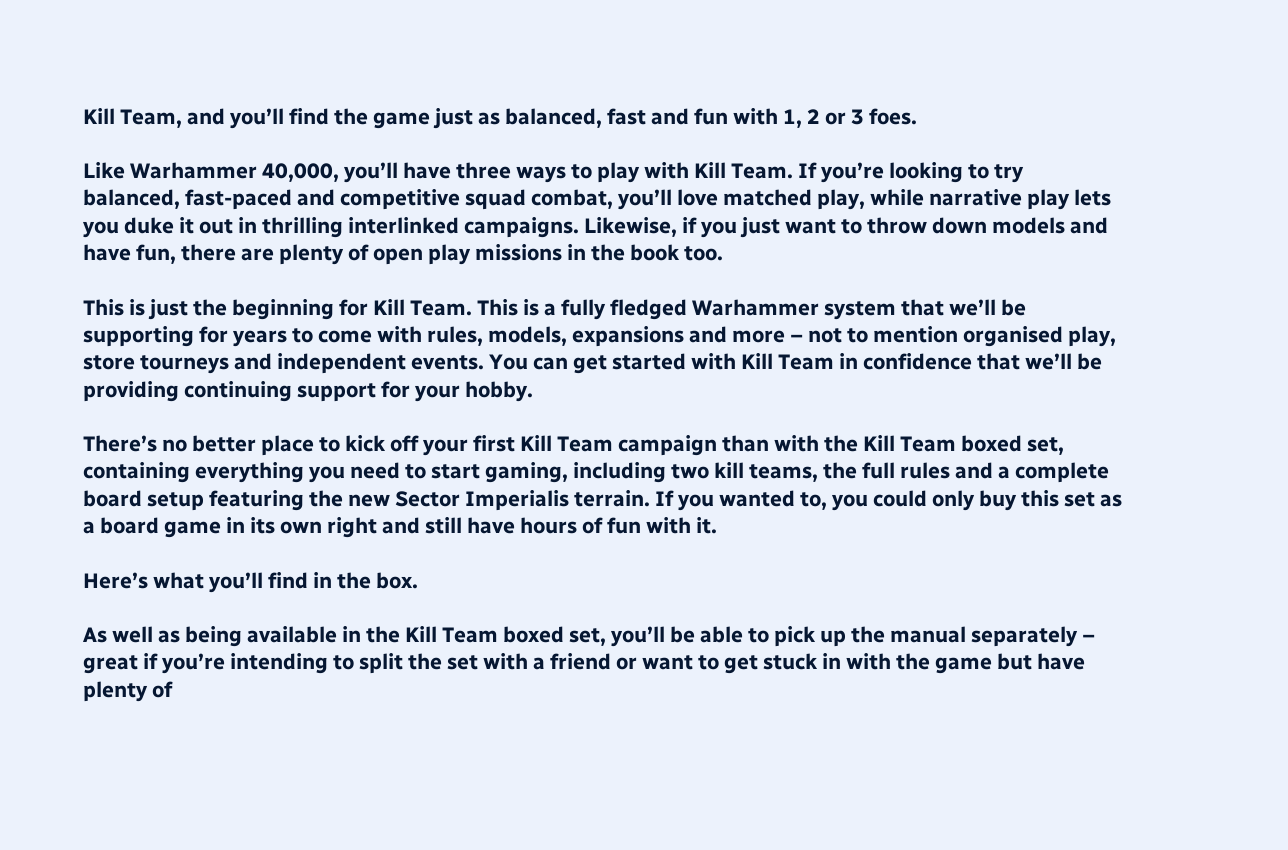Kill Team, and you’ll find the game just as balanced, fast and fun with 1, 2 or 3 foes.

Like Warhammer 40,000, you’ll have three ways to play with Kill Team. If you’re looking to try balanced, fast-paced and competitive squad combat, you’ll love matched play, while narrative play lets you duke it out in thrilling interlinked campaigns. Likewise, if you just want to throw down models and have fun, there are plenty of open play missions in the book too.

This is just the beginning for Kill Team. This is a fully fledged Warhammer system that we’ll be supporting for years to come with rules, models, expansions and more – not to mention organised play, store tourneys and independent events. You can get started with Kill Team in confidence that we’ll be providing continuing support for your hobby.

There’s no better place to kick off your first Kill Team campaign than with the Kill Team boxed set, containing everything you need to start gaming, including two kill teams, the full rules and a complete board setup featuring the new Sector Imperialis terrain. If you wanted to, you could only buy this set as a board game in its own right and still have hours of fun with it.

Here’s what you’ll find in the box.

As well as being available in the Kill Team boxed set, you’ll be able to pick up the manual separately – great if you’re intending to split the set with a friend or want to get stuck in with the game but have plenty of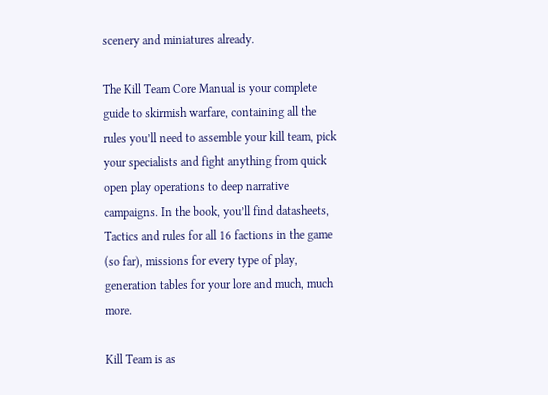scenery and miniatures already.

The Kill Team Core Manual is your complete guide to skirmish warfare, containing all the rules you’ll need to assemble your kill team, pick your specialists and fight anything from quick open play operations to deep narrative campaigns. In the book, you’ll find datasheets, Tactics and rules for all 16 factions in the game (so far), missions for every type of play, generation tables for your lore and much, much more.

Kill Team is as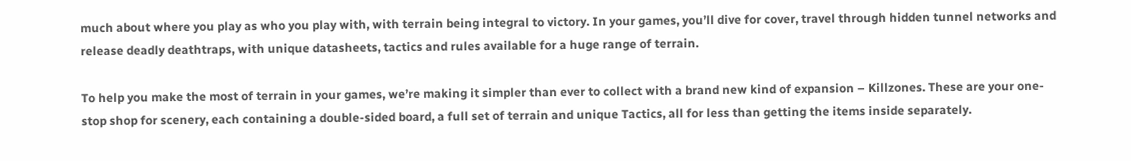much about where you play as who you play with, with terrain being integral to victory. In your games, you’ll dive for cover, travel through hidden tunnel networks and release deadly deathtraps, with unique datasheets, tactics and rules available for a huge range of terrain.

To help you make the most of terrain in your games, we’re making it simpler than ever to collect with a brand new kind of expansion – Killzones. These are your one-stop shop for scenery, each containing a double-sided board, a full set of terrain and unique Tactics, all for less than getting the items inside separately.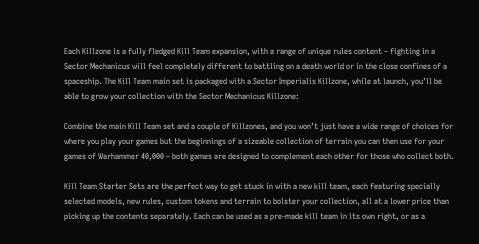Each Killzone is a fully fledged Kill Team expansion, with a range of unique rules content – fighting in a Sector Mechanicus will feel completely different to battling on a death world or in the close confines of a spaceship. The Kill Team main set is packaged with a Sector Imperialis Killzone, while at launch, you’ll be able to grow your collection with the Sector Mechanicus Killzone:

Combine the main Kill Team set and a couple of Killzones, and you won’t just have a wide range of choices for where you play your games but the beginnings of a sizeable collection of terrain you can then use for your games of Warhammer 40,000 – both games are designed to complement each other for those who collect both.

Kill Team Starter Sets are the perfect way to get stuck in with a new kill team, each featuring specially selected models, new rules, custom tokens and terrain to bolster your collection, all at a lower price than picking up the contents separately. Each can be used as a pre-made kill team in its own right, or as a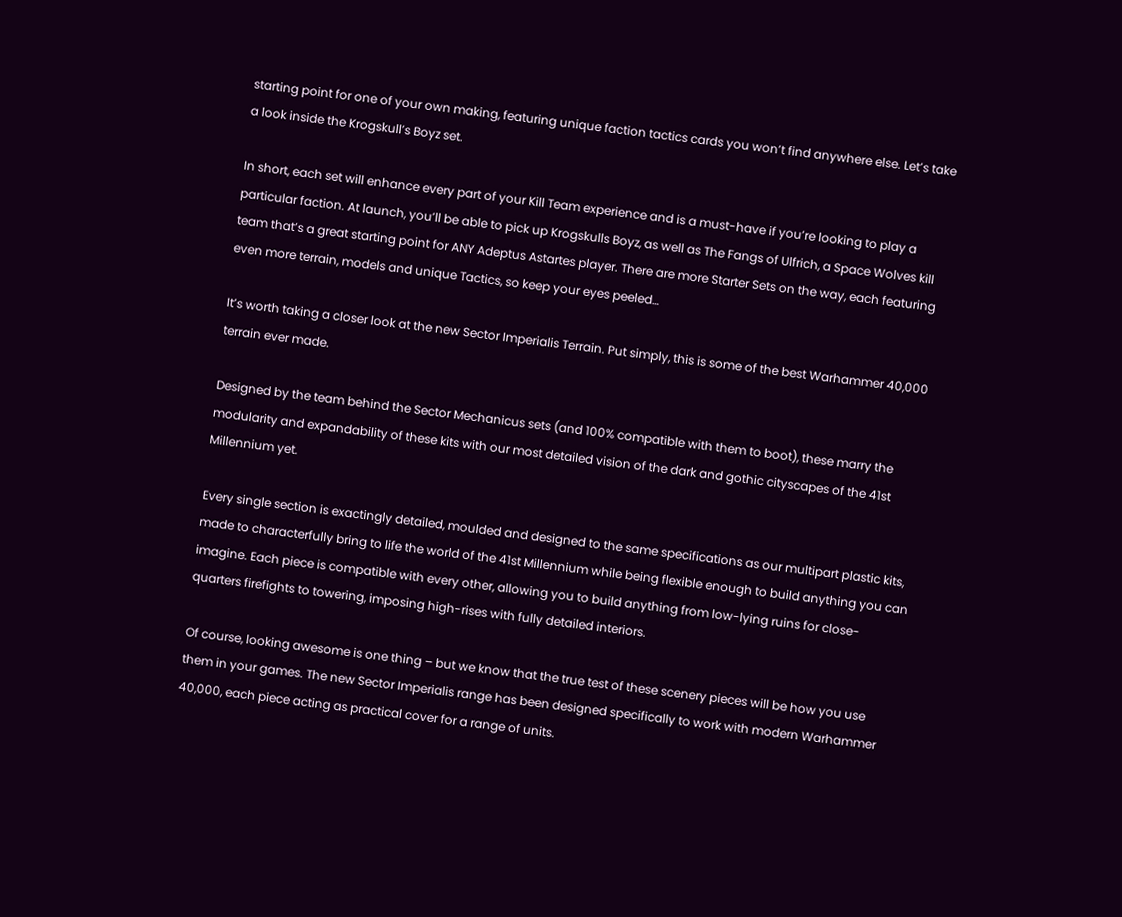starting point for one of your own making, featuring unique faction tactics cards you won’t find anywhere else. Let’s take a look inside the Krogskull’s Boyz set.

In short, each set will enhance every part of your Kill Team experience and is a must-have if you’re looking to play a particular faction. At launch, you’ll be able to pick up Krogskulls Boyz, as well as The Fangs of Ulfrich, a Space Wolves kill team that’s a great starting point for ANY Adeptus Astartes player. There are more Starter Sets on the way, each featuring even more terrain, models and unique Tactics, so keep your eyes peeled…

It’s worth taking a closer look at the new Sector Imperialis Terrain. Put simply, this is some of the best Warhammer 40,000 terrain ever made.

Designed by the team behind the Sector Mechanicus sets (and 100% compatible with them to boot), these marry the modularity and expandability of these kits with our most detailed vision of the dark and gothic cityscapes of the 41st Millennium yet.

Every single section is exactingly detailed, moulded and designed to the same specifications as our multipart plastic kits, made to characterfully bring to life the world of the 41st Millennium while being flexible enough to build anything you can imagine. Each piece is compatible with every other, allowing you to build anything from low-lying ruins for close-quarters firefights to towering, imposing high-rises with fully detailed interiors.

Of course, looking awesome is one thing – but we know that the true test of these scenery pieces will be how you use them in your games. The new Sector Imperialis range has been designed specifically to work with modern Warhammer 40,000, each piece acting as practical cover for a range of units.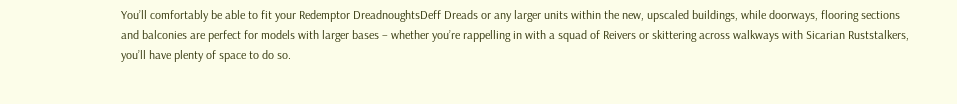You’ll comfortably be able to fit your Redemptor DreadnoughtsDeff Dreads or any larger units within the new, upscaled buildings, while doorways, flooring sections and balconies are perfect for models with larger bases – whether you’re rappelling in with a squad of Reivers or skittering across walkways with Sicarian Ruststalkers, you’ll have plenty of space to do so.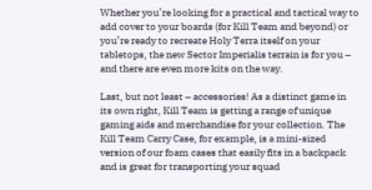Whether you’re looking for a practical and tactical way to add cover to your boards (for Kill Team and beyond) or you’re ready to recreate Holy Terra itself on your tabletops, the new Sector Imperialis terrain is for you – and there are even more kits on the way.

Last, but not least – accessories! As a distinct game in its own right, Kill Team is getting a range of unique gaming aids and merchandise for your collection. The Kill Team Carry Case, for example, is a mini-sized version of our foam cases that easily fits in a backpack and is great for transporting your squad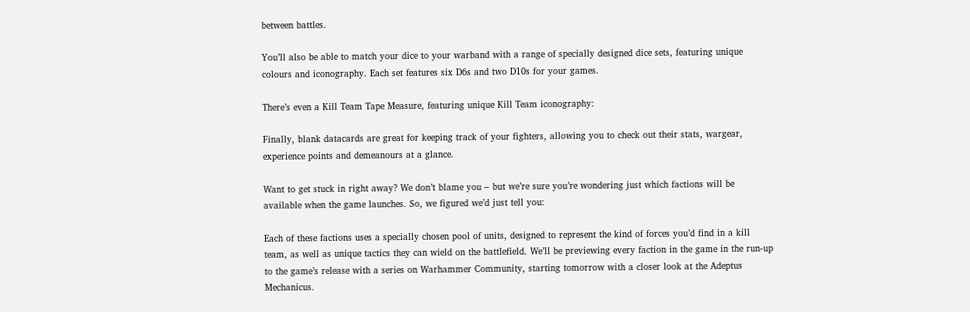between battles.

You’ll also be able to match your dice to your warband with a range of specially designed dice sets, featuring unique colours and iconography. Each set features six D6s and two D10s for your games.

There’s even a Kill Team Tape Measure, featuring unique Kill Team iconography:

Finally, blank datacards are great for keeping track of your fighters, allowing you to check out their stats, wargear, experience points and demeanours at a glance.

Want to get stuck in right away? We don’t blame you – but we’re sure you’re wondering just which factions will be available when the game launches. So, we figured we’d just tell you:

Each of these factions uses a specially chosen pool of units, designed to represent the kind of forces you’d find in a kill team, as well as unique tactics they can wield on the battlefield. We’ll be previewing every faction in the game in the run-up to the game’s release with a series on Warhammer Community, starting tomorrow with a closer look at the Adeptus Mechanicus.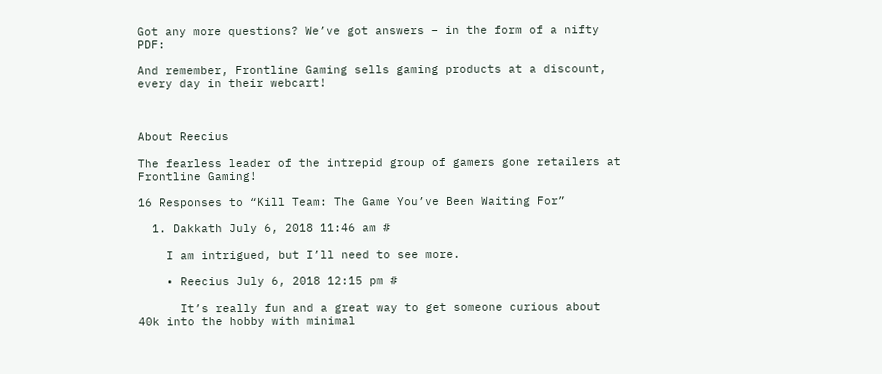Got any more questions? We’ve got answers – in the form of a nifty PDF:

And remember, Frontline Gaming sells gaming products at a discount, every day in their webcart!



About Reecius

The fearless leader of the intrepid group of gamers gone retailers at Frontline Gaming!

16 Responses to “Kill Team: The Game You’ve Been Waiting For”

  1. Dakkath July 6, 2018 11:46 am #

    I am intrigued, but I’ll need to see more.

    • Reecius July 6, 2018 12:15 pm #

      It’s really fun and a great way to get someone curious about 40k into the hobby with minimal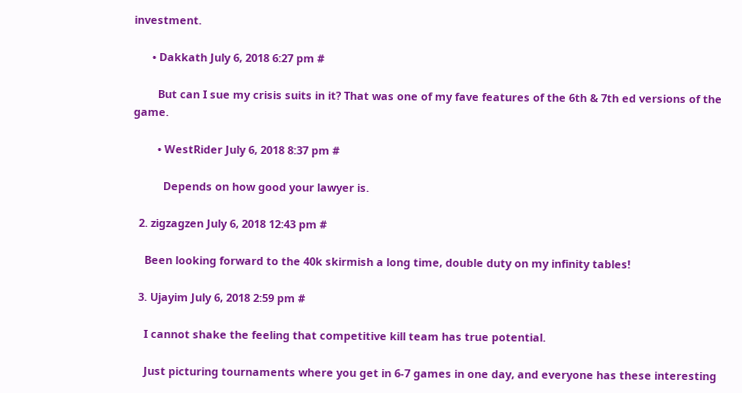investment.

      • Dakkath July 6, 2018 6:27 pm #

        But can I sue my crisis suits in it? That was one of my fave features of the 6th & 7th ed versions of the game.

        • WestRider July 6, 2018 8:37 pm #

          Depends on how good your lawyer is.

  2. zigzagzen July 6, 2018 12:43 pm #

    Been looking forward to the 40k skirmish a long time, double duty on my infinity tables!

  3. Ujayim July 6, 2018 2:59 pm #

    I cannot shake the feeling that competitive kill team has true potential.

    Just picturing tournaments where you get in 6-7 games in one day, and everyone has these interesting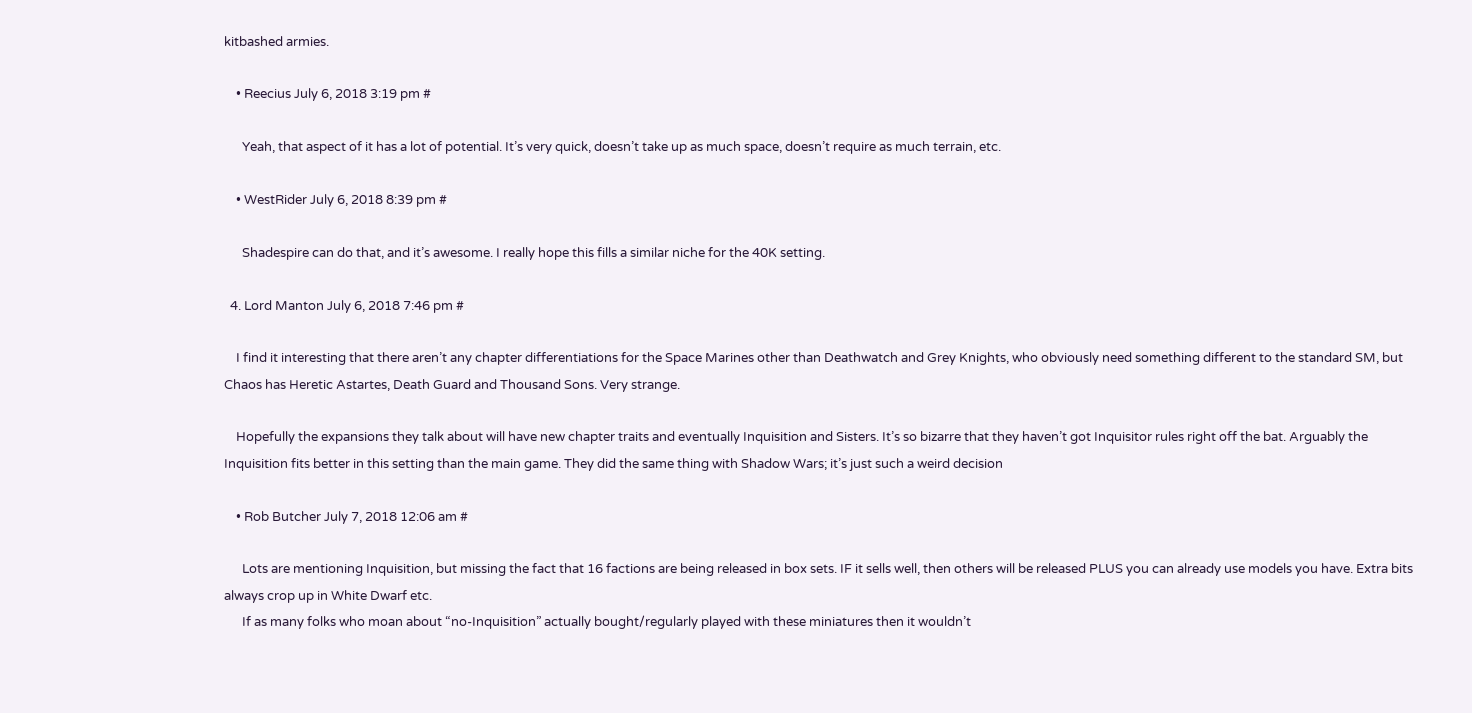kitbashed armies.

    • Reecius July 6, 2018 3:19 pm #

      Yeah, that aspect of it has a lot of potential. It’s very quick, doesn’t take up as much space, doesn’t require as much terrain, etc.

    • WestRider July 6, 2018 8:39 pm #

      Shadespire can do that, and it’s awesome. I really hope this fills a similar niche for the 40K setting.

  4. Lord Manton July 6, 2018 7:46 pm #

    I find it interesting that there aren’t any chapter differentiations for the Space Marines other than Deathwatch and Grey Knights, who obviously need something different to the standard SM, but Chaos has Heretic Astartes, Death Guard and Thousand Sons. Very strange.

    Hopefully the expansions they talk about will have new chapter traits and eventually Inquisition and Sisters. It’s so bizarre that they haven’t got Inquisitor rules right off the bat. Arguably the Inquisition fits better in this setting than the main game. They did the same thing with Shadow Wars; it’s just such a weird decision

    • Rob Butcher July 7, 2018 12:06 am #

      Lots are mentioning Inquisition, but missing the fact that 16 factions are being released in box sets. IF it sells well, then others will be released PLUS you can already use models you have. Extra bits always crop up in White Dwarf etc.
      If as many folks who moan about “no-Inquisition” actually bought/regularly played with these miniatures then it wouldn’t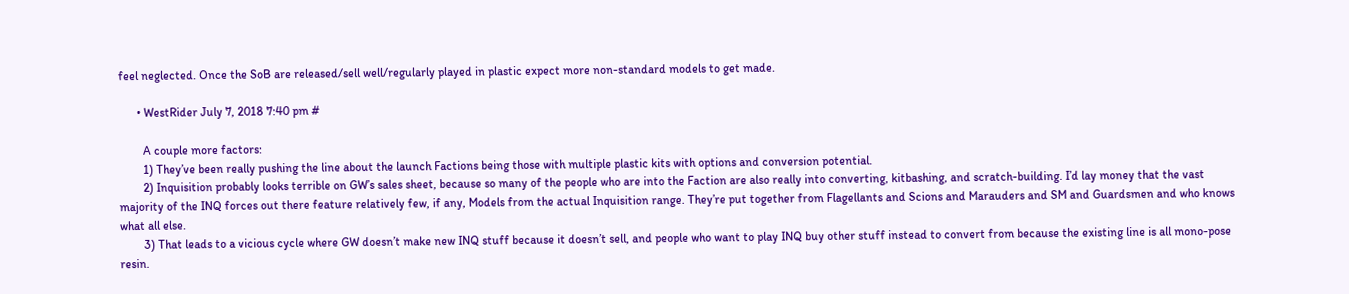feel neglected. Once the SoB are released/sell well/regularly played in plastic expect more non-standard models to get made.

      • WestRider July 7, 2018 7:40 pm #

        A couple more factors:
        1) They’ve been really pushing the line about the launch Factions being those with multiple plastic kits with options and conversion potential.
        2) Inquisition probably looks terrible on GW’s sales sheet, because so many of the people who are into the Faction are also really into converting, kitbashing, and scratch-building. I’d lay money that the vast majority of the INQ forces out there feature relatively few, if any, Models from the actual Inquisition range. They’re put together from Flagellants and Scions and Marauders and SM and Guardsmen and who knows what all else.
        3) That leads to a vicious cycle where GW doesn’t make new INQ stuff because it doesn’t sell, and people who want to play INQ buy other stuff instead to convert from because the existing line is all mono-pose resin.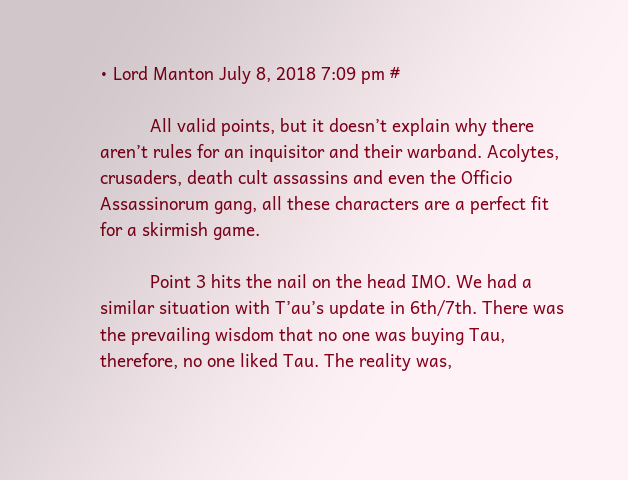• Lord Manton July 8, 2018 7:09 pm #

          All valid points, but it doesn’t explain why there aren’t rules for an inquisitor and their warband. Acolytes, crusaders, death cult assassins and even the Officio Assassinorum gang, all these characters are a perfect fit for a skirmish game.

          Point 3 hits the nail on the head IMO. We had a similar situation with T’au’s update in 6th/7th. There was the prevailing wisdom that no one was buying Tau, therefore, no one liked Tau. The reality was,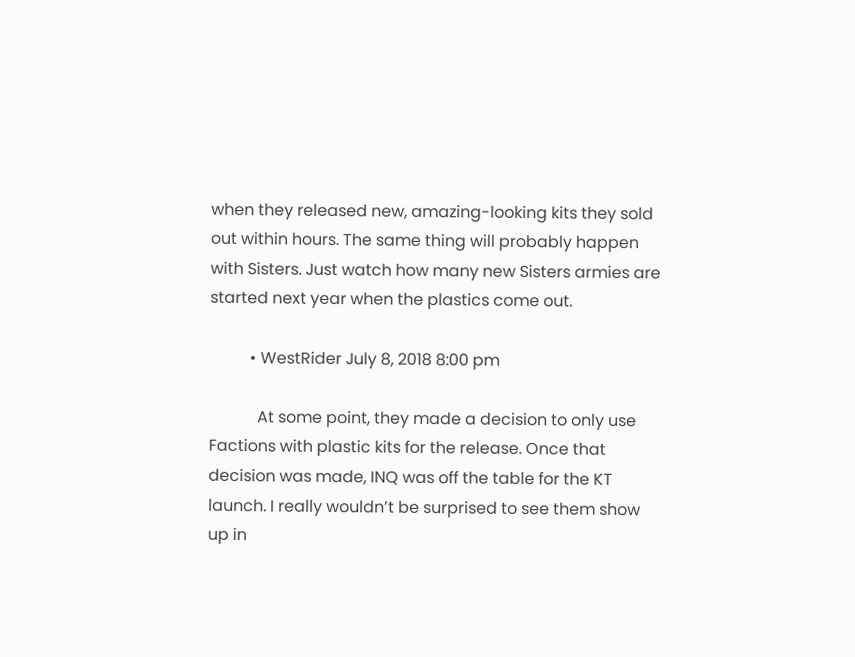when they released new, amazing-looking kits they sold out within hours. The same thing will probably happen with Sisters. Just watch how many new Sisters armies are started next year when the plastics come out.

          • WestRider July 8, 2018 8:00 pm

            At some point, they made a decision to only use Factions with plastic kits for the release. Once that decision was made, INQ was off the table for the KT launch. I really wouldn’t be surprised to see them show up in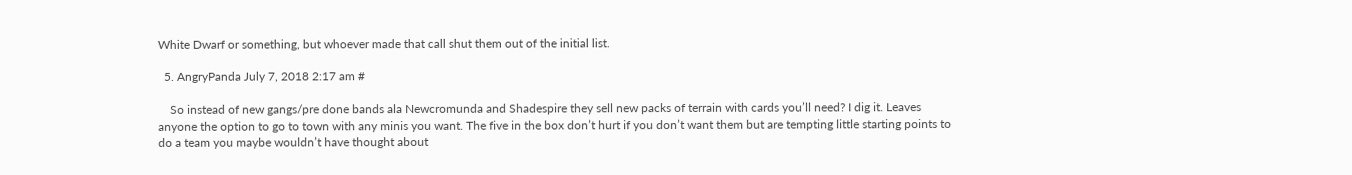White Dwarf or something, but whoever made that call shut them out of the initial list.

  5. AngryPanda July 7, 2018 2:17 am #

    So instead of new gangs/pre done bands ala Newcromunda and Shadespire they sell new packs of terrain with cards you’ll need? I dig it. Leaves anyone the option to go to town with any minis you want. The five in the box don’t hurt if you don’t want them but are tempting little starting points to do a team you maybe wouldn’t have thought about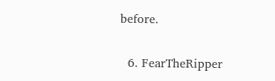before.

  6. FearTheRipper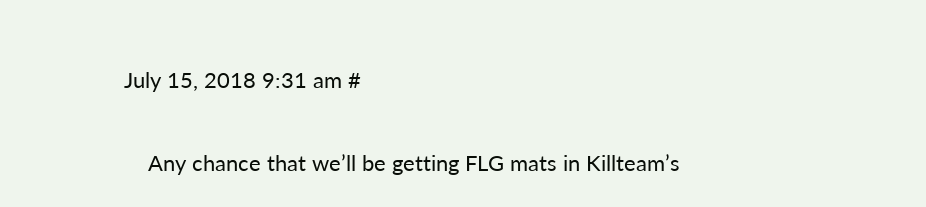July 15, 2018 9:31 am #

    Any chance that we’ll be getting FLG mats in Killteam’s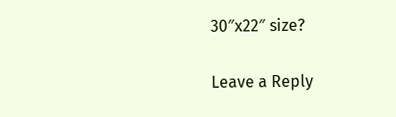30″x22″ size?

Leave a Reply